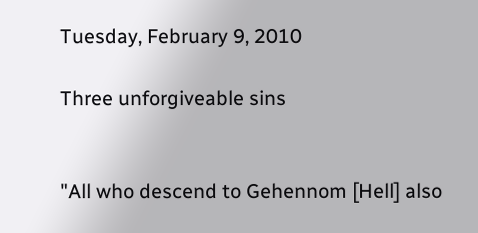Tuesday, February 9, 2010

Three unforgiveable sins


"All who descend to Gehennom [Hell] also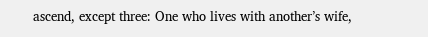ascend, except three: One who lives with another’s wife,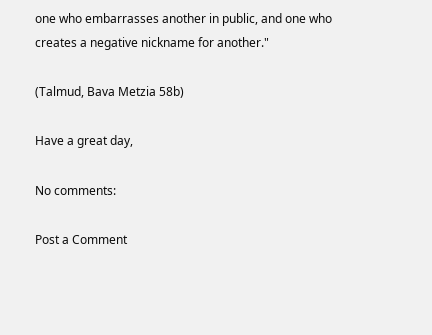one who embarrasses another in public, and one who creates a negative nickname for another."

(Talmud, Bava Metzia 58b)

Have a great day,

No comments:

Post a Comment